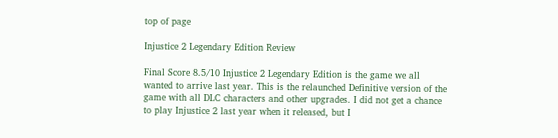top of page

Injustice 2 Legendary Edition Review

Final Score 8.5/10 Injustice 2 Legendary Edition is the game we all wanted to arrive last year. This is the relaunched Definitive version of the game with all DLC characters and other upgrades. I did not get a chance to play Injustice 2 last year when it released, but I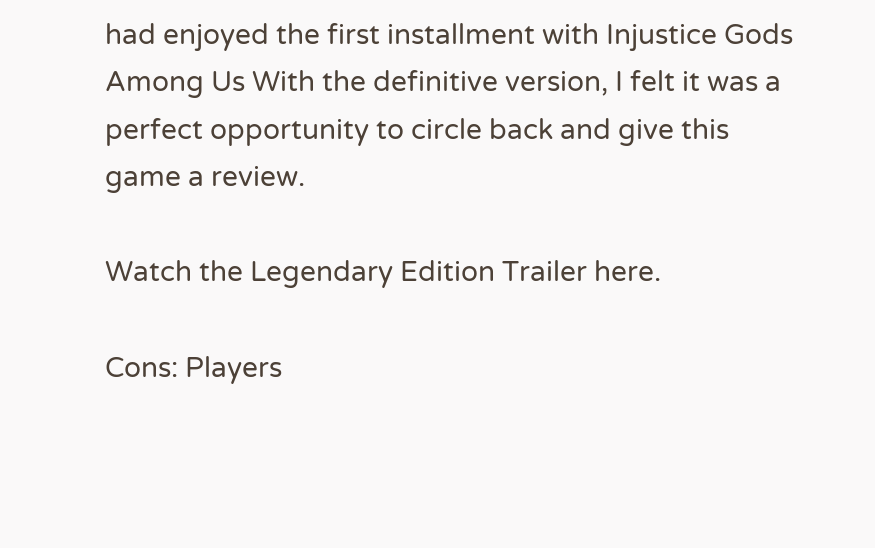had enjoyed the first installment with Injustice Gods Among Us With the definitive version, I felt it was a perfect opportunity to circle back and give this game a review.

Watch the Legendary Edition Trailer here.

Cons: Players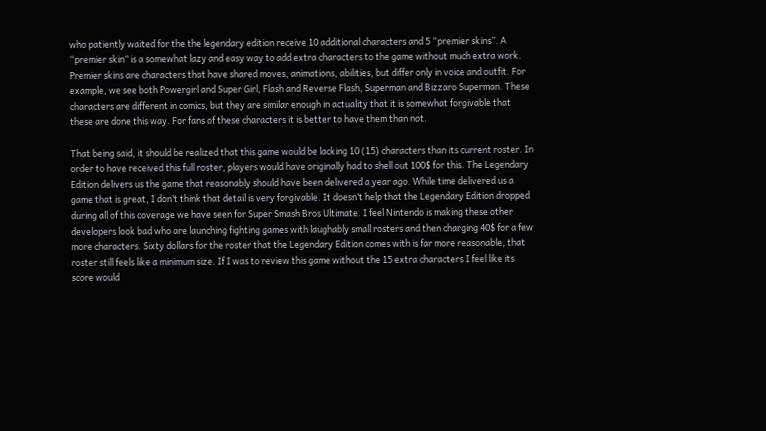who patiently waited for the the legendary edition receive 10 additional characters and 5 “premier skins”. A “premier skin” is a somewhat lazy and easy way to add extra characters to the game without much extra work. Premier skins are characters that have shared moves, animations, abilities, but differ only in voice and outfit. For example, we see both Powergirl and Super Girl, Flash and Reverse Flash, Superman and Bizzaro Superman. These characters are different in comics, but they are similar enough in actuality that it is somewhat forgivable that these are done this way. For fans of these characters it is better to have them than not.

That being said, it should be realized that this game would be lacking 10 (15) characters than its current roster. In order to have received this full roster, players would have originally had to shell out 100$ for this. The Legendary Edition delivers us the game that reasonably should have been delivered a year ago. While time delivered us a game that is great, I don’t think that detail is very forgivable. It doesn’t help that the Legendary Edition dropped during all of this coverage we have seen for Super Smash Bros Ultimate. I feel Nintendo is making these other developers look bad who are launching fighting games with laughably small rosters and then charging 40$ for a few more characters. Sixty dollars for the roster that the Legendary Edition comes with is far more reasonable, that roster still feels like a minimum size. If I was to review this game without the 15 extra characters I feel like its score would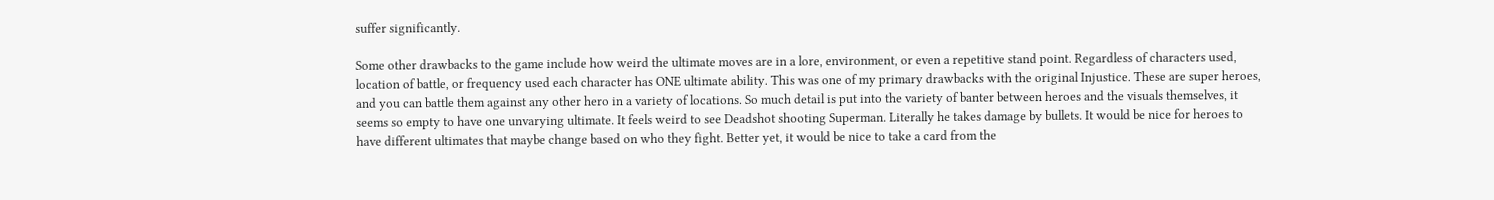suffer significantly.

Some other drawbacks to the game include how weird the ultimate moves are in a lore, environment, or even a repetitive stand point. Regardless of characters used, location of battle, or frequency used each character has ONE ultimate ability. This was one of my primary drawbacks with the original Injustice. These are super heroes, and you can battle them against any other hero in a variety of locations. So much detail is put into the variety of banter between heroes and the visuals themselves, it seems so empty to have one unvarying ultimate. It feels weird to see Deadshot shooting Superman. Literally he takes damage by bullets. It would be nice for heroes to have different ultimates that maybe change based on who they fight. Better yet, it would be nice to take a card from the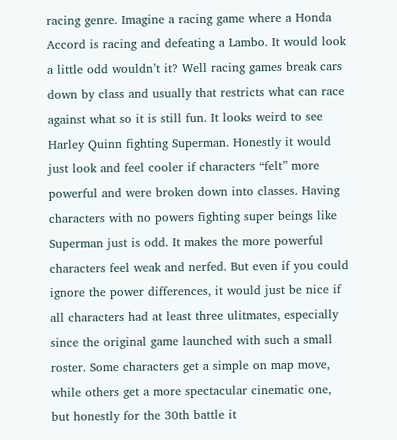racing genre. Imagine a racing game where a Honda Accord is racing and defeating a Lambo. It would look a little odd wouldn’t it? Well racing games break cars down by class and usually that restricts what can race against what so it is still fun. It looks weird to see Harley Quinn fighting Superman. Honestly it would just look and feel cooler if characters “felt” more powerful and were broken down into classes. Having characters with no powers fighting super beings like Superman just is odd. It makes the more powerful characters feel weak and nerfed. But even if you could ignore the power differences, it would just be nice if all characters had at least three ulitmates, especially since the original game launched with such a small roster. Some characters get a simple on map move, while others get a more spectacular cinematic one, but honestly for the 30th battle it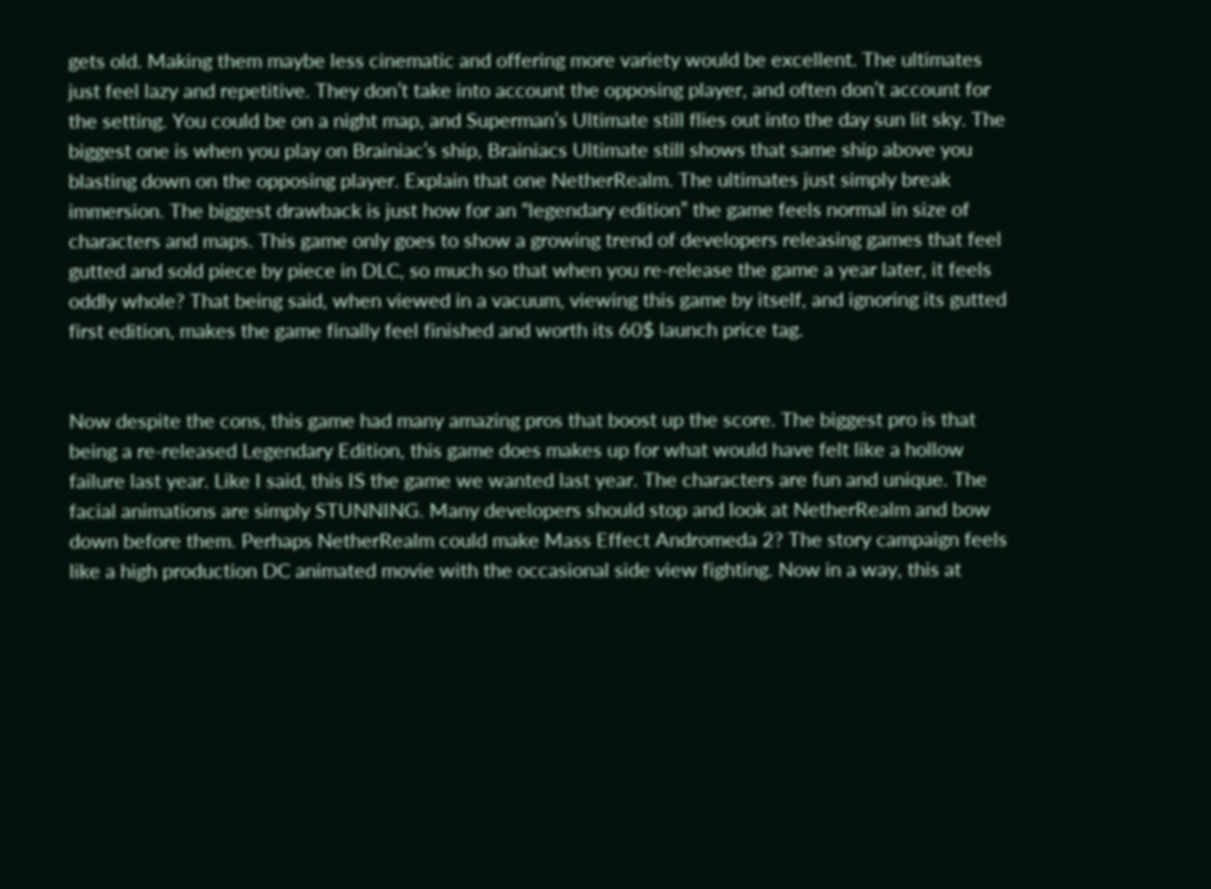gets old. Making them maybe less cinematic and offering more variety would be excellent. The ultimates just feel lazy and repetitive. They don’t take into account the opposing player, and often don’t account for the setting. You could be on a night map, and Superman’s Ultimate still flies out into the day sun lit sky. The biggest one is when you play on Brainiac’s ship, Brainiacs Ultimate still shows that same ship above you blasting down on the opposing player. Explain that one NetherRealm. The ultimates just simply break immersion. The biggest drawback is just how for an “legendary edition” the game feels normal in size of characters and maps. This game only goes to show a growing trend of developers releasing games that feel gutted and sold piece by piece in DLC, so much so that when you re-release the game a year later, it feels oddly whole? That being said, when viewed in a vacuum, viewing this game by itself, and ignoring its gutted first edition, makes the game finally feel finished and worth its 60$ launch price tag.


Now despite the cons, this game had many amazing pros that boost up the score. The biggest pro is that being a re-released Legendary Edition, this game does makes up for what would have felt like a hollow failure last year. Like I said, this IS the game we wanted last year. The characters are fun and unique. The facial animations are simply STUNNING. Many developers should stop and look at NetherRealm and bow down before them. Perhaps NetherRealm could make Mass Effect Andromeda 2? The story campaign feels like a high production DC animated movie with the occasional side view fighting. Now in a way, this at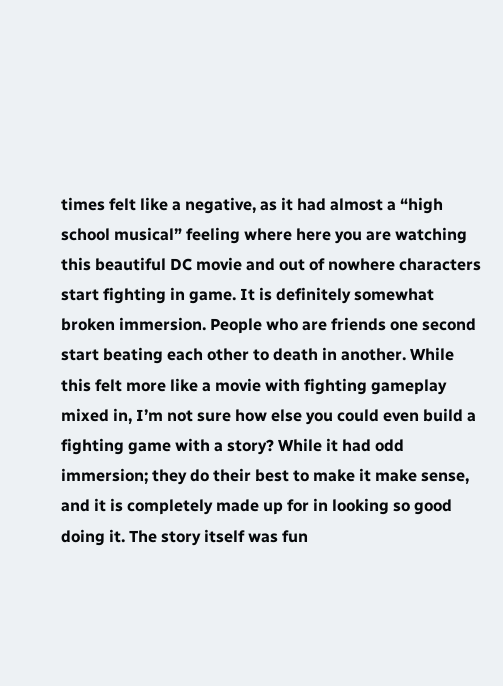times felt like a negative, as it had almost a “high school musical” feeling where here you are watching this beautiful DC movie and out of nowhere characters start fighting in game. It is definitely somewhat broken immersion. People who are friends one second start beating each other to death in another. While this felt more like a movie with fighting gameplay mixed in, I’m not sure how else you could even build a fighting game with a story? While it had odd immersion; they do their best to make it make sense, and it is completely made up for in looking so good doing it. The story itself was fun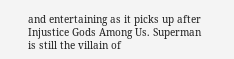and entertaining as it picks up after Injustice Gods Among Us. Superman is still the villain of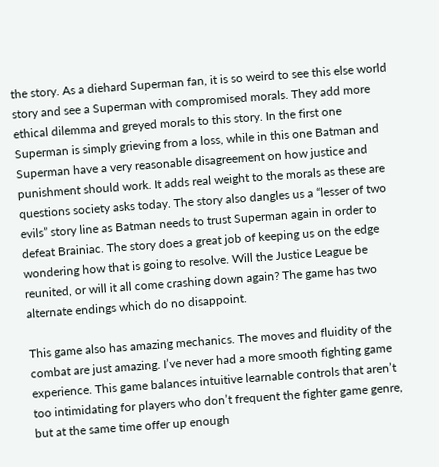the story. As a diehard Superman fan, it is so weird to see this else world story and see a Superman with compromised morals. They add more ethical dilemma and greyed morals to this story. In the first one Superman is simply grieving from a loss, while in this one Batman and Superman have a very reasonable disagreement on how justice and punishment should work. It adds real weight to the morals as these are questions society asks today. The story also dangles us a “lesser of two evils” story line as Batman needs to trust Superman again in order to defeat Brainiac. The story does a great job of keeping us on the edge wondering how that is going to resolve. Will the Justice League be reunited, or will it all come crashing down again? The game has two alternate endings which do no disappoint.

This game also has amazing mechanics. The moves and fluidity of the combat are just amazing. I’ve never had a more smooth fighting game experience. This game balances intuitive learnable controls that aren’t too intimidating for players who don’t frequent the fighter game genre, but at the same time offer up enough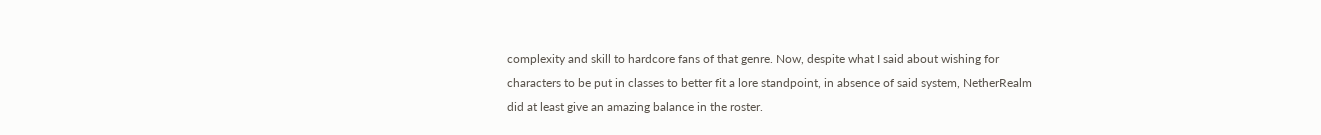complexity and skill to hardcore fans of that genre. Now, despite what I said about wishing for characters to be put in classes to better fit a lore standpoint, in absence of said system, NetherRealm did at least give an amazing balance in the roster.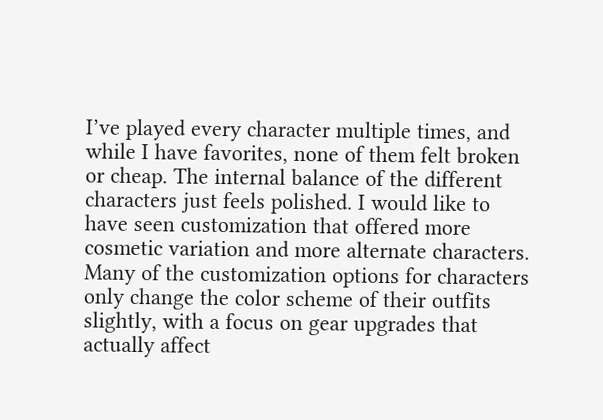I’ve played every character multiple times, and while I have favorites, none of them felt broken or cheap. The internal balance of the different characters just feels polished. I would like to have seen customization that offered more cosmetic variation and more alternate characters. Many of the customization options for characters only change the color scheme of their outfits slightly, with a focus on gear upgrades that actually affect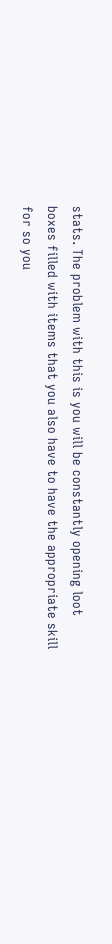stats. The problem with this is you will be constantly opening loot boxes filled with items that you also have to have the appropriate skill for so you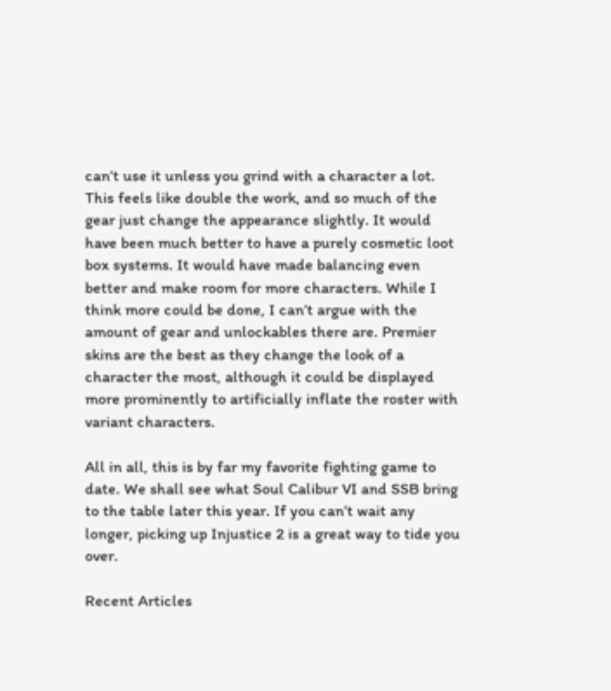can’t use it unless you grind with a character a lot. This feels like double the work, and so much of the gear just change the appearance slightly. It would have been much better to have a purely cosmetic loot box systems. It would have made balancing even better and make room for more characters. While I think more could be done, I can’t argue with the amount of gear and unlockables there are. Premier skins are the best as they change the look of a character the most, although it could be displayed more prominently to artificially inflate the roster with variant characters.

All in all, this is by far my favorite fighting game to date. We shall see what Soul Calibur VI and SSB bring to the table later this year. If you can’t wait any longer, picking up Injustice 2 is a great way to tide you over.

Recent Articles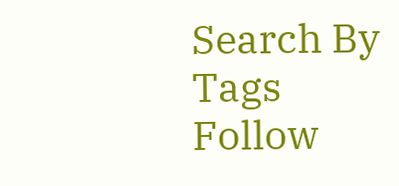Search By Tags
Follow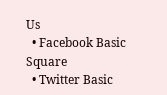Us
  • Facebook Basic Square
  • Twitter Basic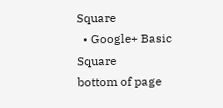Square
  • Google+ Basic Square
bottom of page